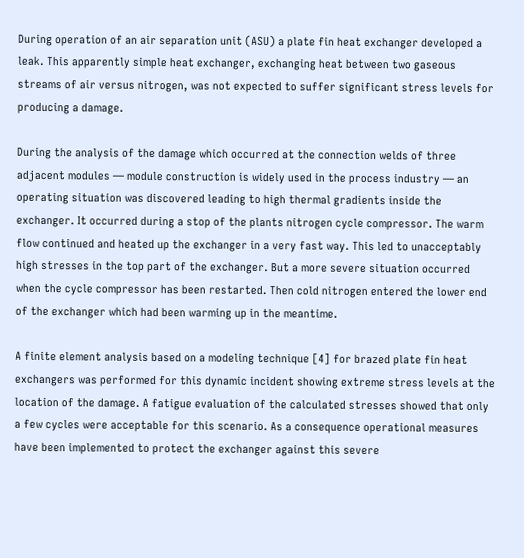During operation of an air separation unit (ASU) a plate fin heat exchanger developed a leak. This apparently simple heat exchanger, exchanging heat between two gaseous streams of air versus nitrogen, was not expected to suffer significant stress levels for producing a damage.

During the analysis of the damage which occurred at the connection welds of three adjacent modules — module construction is widely used in the process industry — an operating situation was discovered leading to high thermal gradients inside the exchanger. It occurred during a stop of the plants nitrogen cycle compressor. The warm flow continued and heated up the exchanger in a very fast way. This led to unacceptably high stresses in the top part of the exchanger. But a more severe situation occurred when the cycle compressor has been restarted. Then cold nitrogen entered the lower end of the exchanger which had been warming up in the meantime.

A finite element analysis based on a modeling technique [4] for brazed plate fin heat exchangers was performed for this dynamic incident showing extreme stress levels at the location of the damage. A fatigue evaluation of the calculated stresses showed that only a few cycles were acceptable for this scenario. As a consequence operational measures have been implemented to protect the exchanger against this severe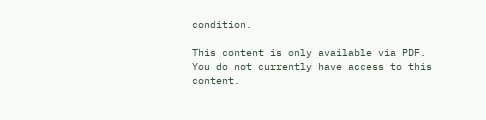condition.

This content is only available via PDF.
You do not currently have access to this content.